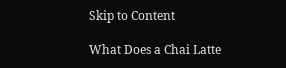Skip to Content

What Does a Chai Latte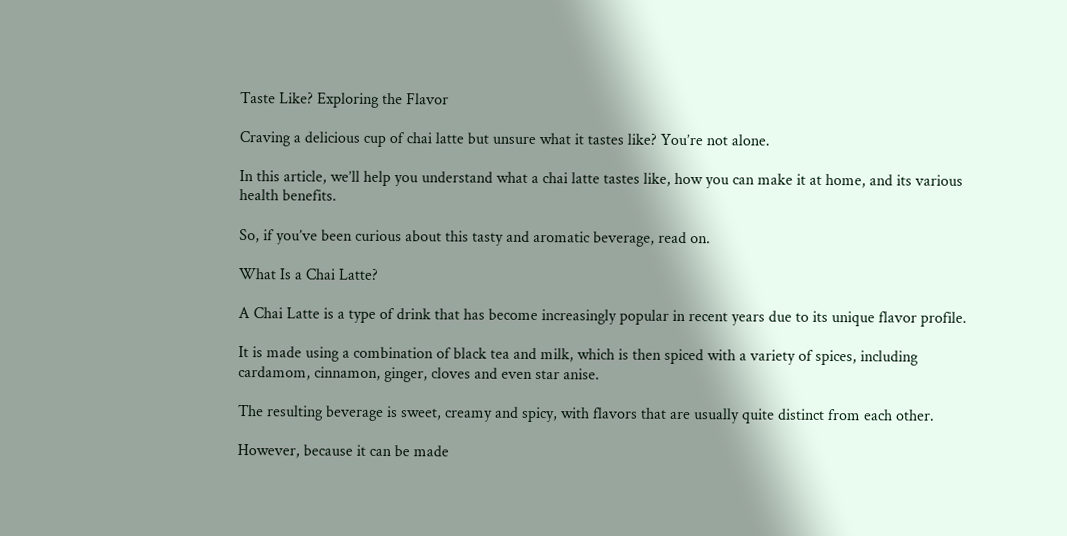Taste Like? Exploring the Flavor

Craving a delicious cup of chai latte but unsure what it tastes like? You’re not alone.

In this article, we’ll help you understand what a chai latte tastes like, how you can make it at home, and its various health benefits.

So, if you’ve been curious about this tasty and aromatic beverage, read on.

What Is a Chai Latte?

A Chai Latte is a type of drink that has become increasingly popular in recent years due to its unique flavor profile.

It is made using a combination of black tea and milk, which is then spiced with a variety of spices, including cardamom, cinnamon, ginger, cloves and even star anise.

The resulting beverage is sweet, creamy and spicy, with flavors that are usually quite distinct from each other.

However, because it can be made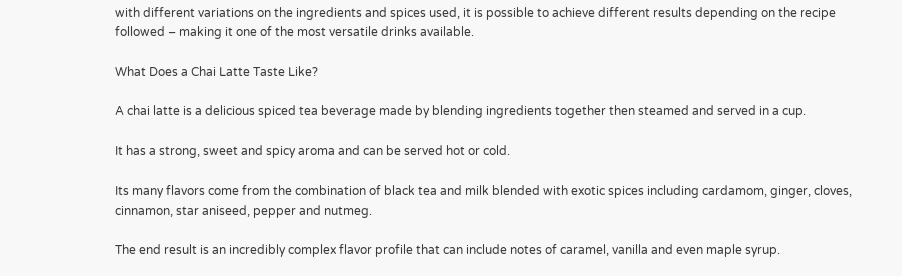with different variations on the ingredients and spices used, it is possible to achieve different results depending on the recipe followed – making it one of the most versatile drinks available.

What Does a Chai Latte Taste Like?

A chai latte is a delicious spiced tea beverage made by blending ingredients together then steamed and served in a cup.

It has a strong, sweet and spicy aroma and can be served hot or cold.

Its many flavors come from the combination of black tea and milk blended with exotic spices including cardamom, ginger, cloves, cinnamon, star aniseed, pepper and nutmeg.

The end result is an incredibly complex flavor profile that can include notes of caramel, vanilla and even maple syrup.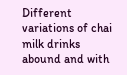Different variations of chai milk drinks abound and with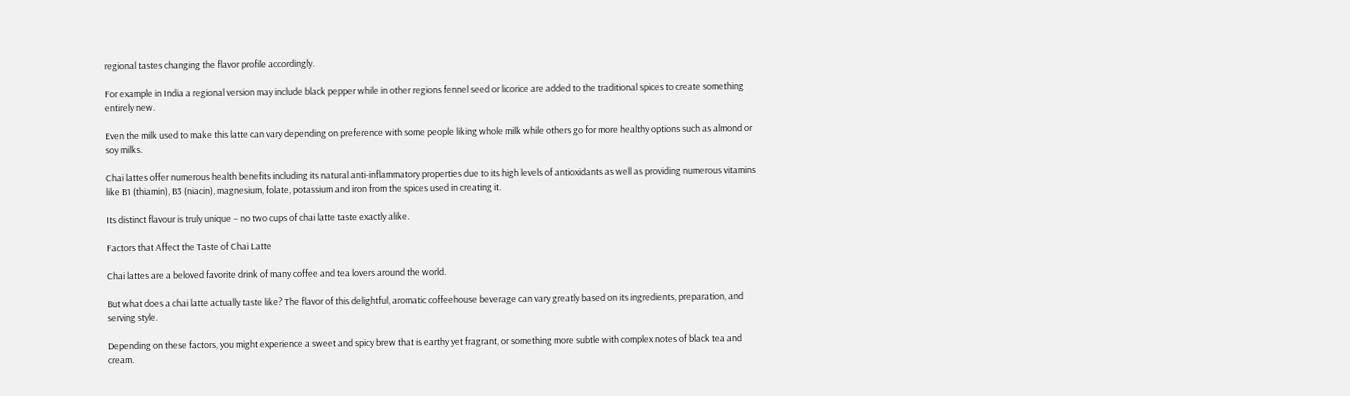regional tastes changing the flavor profile accordingly.

For example in India a regional version may include black pepper while in other regions fennel seed or licorice are added to the traditional spices to create something entirely new.

Even the milk used to make this latte can vary depending on preference with some people liking whole milk while others go for more healthy options such as almond or soy milks.

Chai lattes offer numerous health benefits including its natural anti-inflammatory properties due to its high levels of antioxidants as well as providing numerous vitamins like B1 (thiamin), B3 (niacin), magnesium, folate, potassium and iron from the spices used in creating it.

Its distinct flavour is truly unique – no two cups of chai latte taste exactly alike.

Factors that Affect the Taste of Chai Latte

Chai lattes are a beloved favorite drink of many coffee and tea lovers around the world.

But what does a chai latte actually taste like? The flavor of this delightful, aromatic coffeehouse beverage can vary greatly based on its ingredients, preparation, and serving style.

Depending on these factors, you might experience a sweet and spicy brew that is earthy yet fragrant, or something more subtle with complex notes of black tea and cream.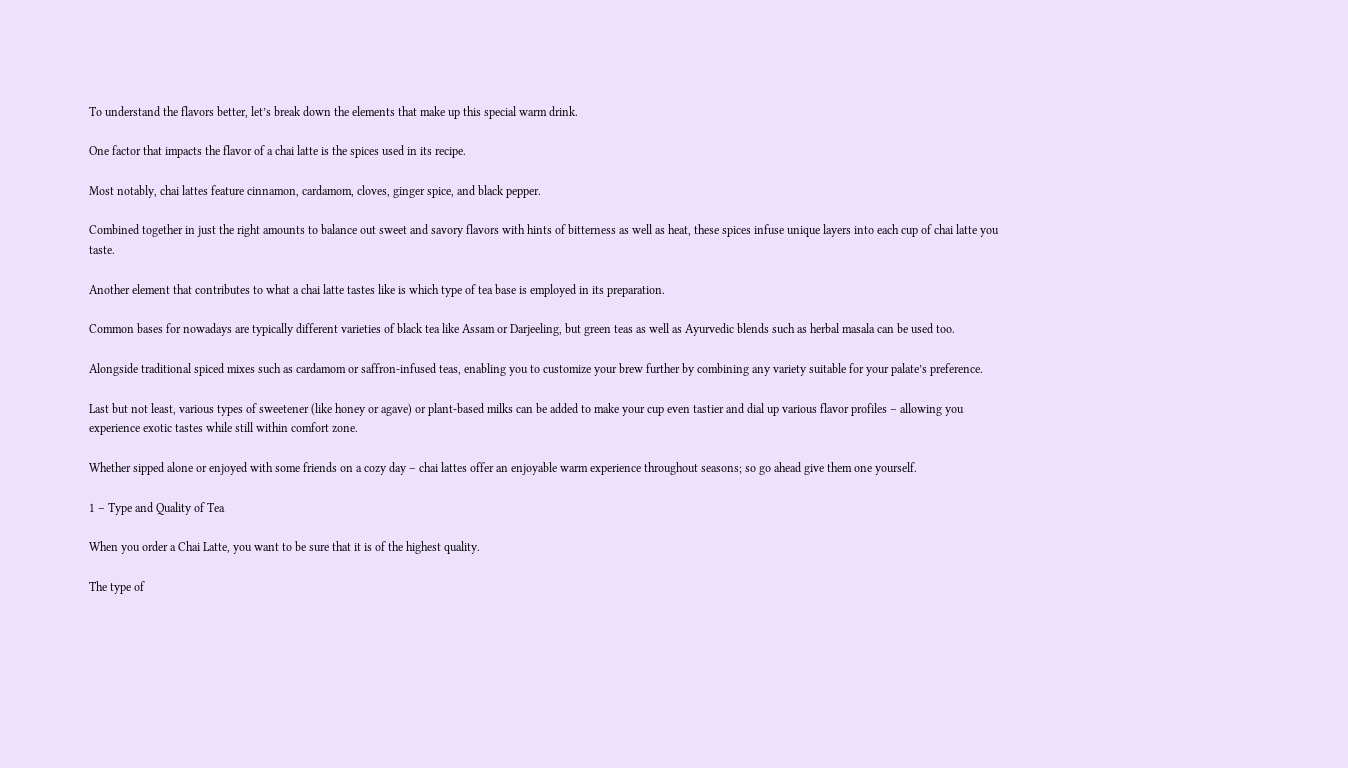To understand the flavors better, let’s break down the elements that make up this special warm drink.

One factor that impacts the flavor of a chai latte is the spices used in its recipe.

Most notably, chai lattes feature cinnamon, cardamom, cloves, ginger spice, and black pepper.

Combined together in just the right amounts to balance out sweet and savory flavors with hints of bitterness as well as heat, these spices infuse unique layers into each cup of chai latte you taste.

Another element that contributes to what a chai latte tastes like is which type of tea base is employed in its preparation.

Common bases for nowadays are typically different varieties of black tea like Assam or Darjeeling, but green teas as well as Ayurvedic blends such as herbal masala can be used too.

Alongside traditional spiced mixes such as cardamom or saffron-infused teas, enabling you to customize your brew further by combining any variety suitable for your palate’s preference.

Last but not least, various types of sweetener (like honey or agave) or plant-based milks can be added to make your cup even tastier and dial up various flavor profiles – allowing you experience exotic tastes while still within comfort zone.

Whether sipped alone or enjoyed with some friends on a cozy day – chai lattes offer an enjoyable warm experience throughout seasons; so go ahead give them one yourself.

1 – Type and Quality of Tea

When you order a Chai Latte, you want to be sure that it is of the highest quality.

The type of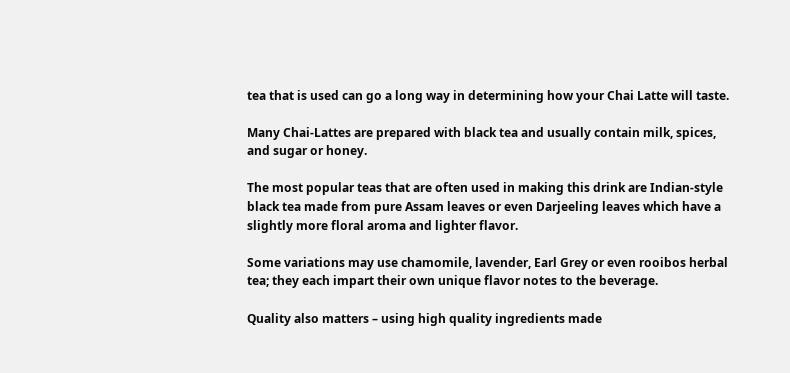tea that is used can go a long way in determining how your Chai Latte will taste.

Many Chai-Lattes are prepared with black tea and usually contain milk, spices, and sugar or honey.

The most popular teas that are often used in making this drink are Indian-style black tea made from pure Assam leaves or even Darjeeling leaves which have a slightly more floral aroma and lighter flavor.

Some variations may use chamomile, lavender, Earl Grey or even rooibos herbal tea; they each impart their own unique flavor notes to the beverage.

Quality also matters – using high quality ingredients made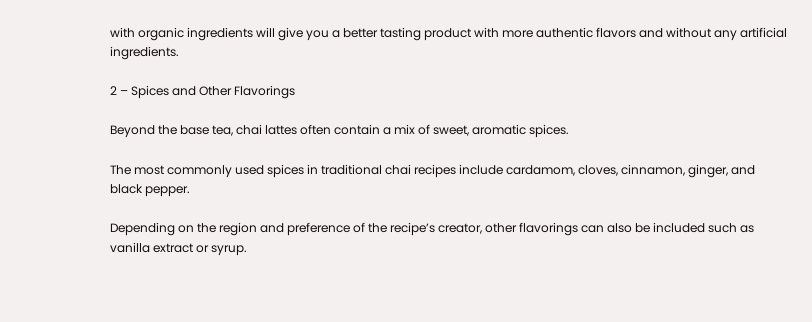with organic ingredients will give you a better tasting product with more authentic flavors and without any artificial ingredients.

2 – Spices and Other Flavorings

Beyond the base tea, chai lattes often contain a mix of sweet, aromatic spices.

The most commonly used spices in traditional chai recipes include cardamom, cloves, cinnamon, ginger, and black pepper.

Depending on the region and preference of the recipe’s creator, other flavorings can also be included such as vanilla extract or syrup.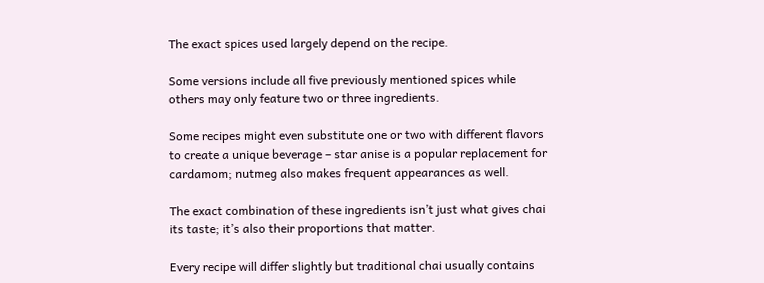The exact spices used largely depend on the recipe.

Some versions include all five previously mentioned spices while others may only feature two or three ingredients.

Some recipes might even substitute one or two with different flavors to create a unique beverage – star anise is a popular replacement for cardamom; nutmeg also makes frequent appearances as well.

The exact combination of these ingredients isn’t just what gives chai its taste; it’s also their proportions that matter.

Every recipe will differ slightly but traditional chai usually contains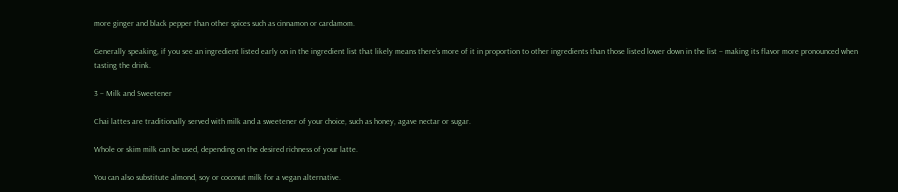more ginger and black pepper than other spices such as cinnamon or cardamom.

Generally speaking, if you see an ingredient listed early on in the ingredient list that likely means there’s more of it in proportion to other ingredients than those listed lower down in the list – making its flavor more pronounced when tasting the drink.

3 – Milk and Sweetener

Chai lattes are traditionally served with milk and a sweetener of your choice, such as honey, agave nectar or sugar.

Whole or skim milk can be used, depending on the desired richness of your latte.

You can also substitute almond, soy or coconut milk for a vegan alternative.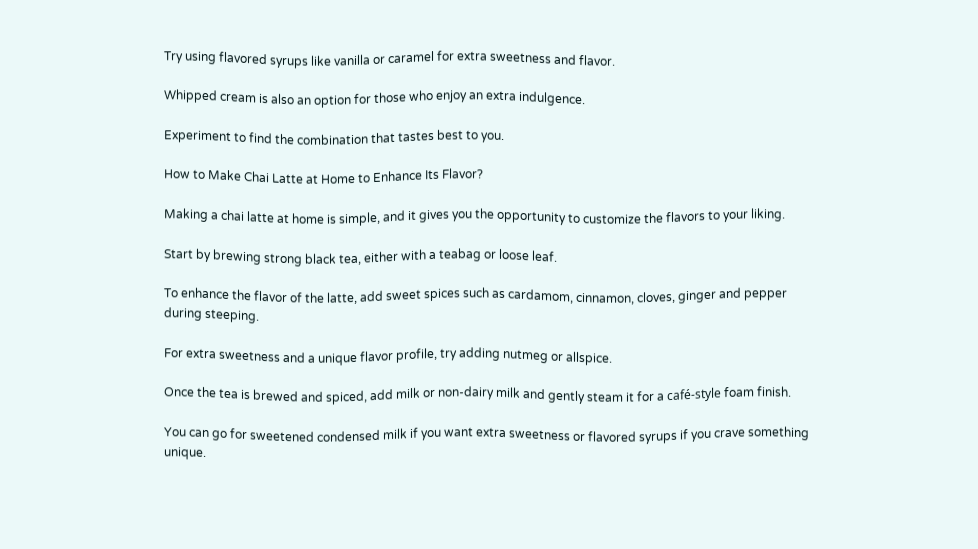Try using flavored syrups like vanilla or caramel for extra sweetness and flavor.

Whipped cream is also an option for those who enjoy an extra indulgence.

Experiment to find the combination that tastes best to you.

How to Make Chai Latte at Home to Enhance Its Flavor?

Making a chai latte at home is simple, and it gives you the opportunity to customize the flavors to your liking.

Start by brewing strong black tea, either with a teabag or loose leaf.

To enhance the flavor of the latte, add sweet spices such as cardamom, cinnamon, cloves, ginger and pepper during steeping.

For extra sweetness and a unique flavor profile, try adding nutmeg or allspice.

Once the tea is brewed and spiced, add milk or non-dairy milk and gently steam it for a café-style foam finish.

You can go for sweetened condensed milk if you want extra sweetness or flavored syrups if you crave something unique.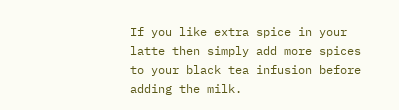If you like extra spice in your latte then simply add more spices to your black tea infusion before adding the milk.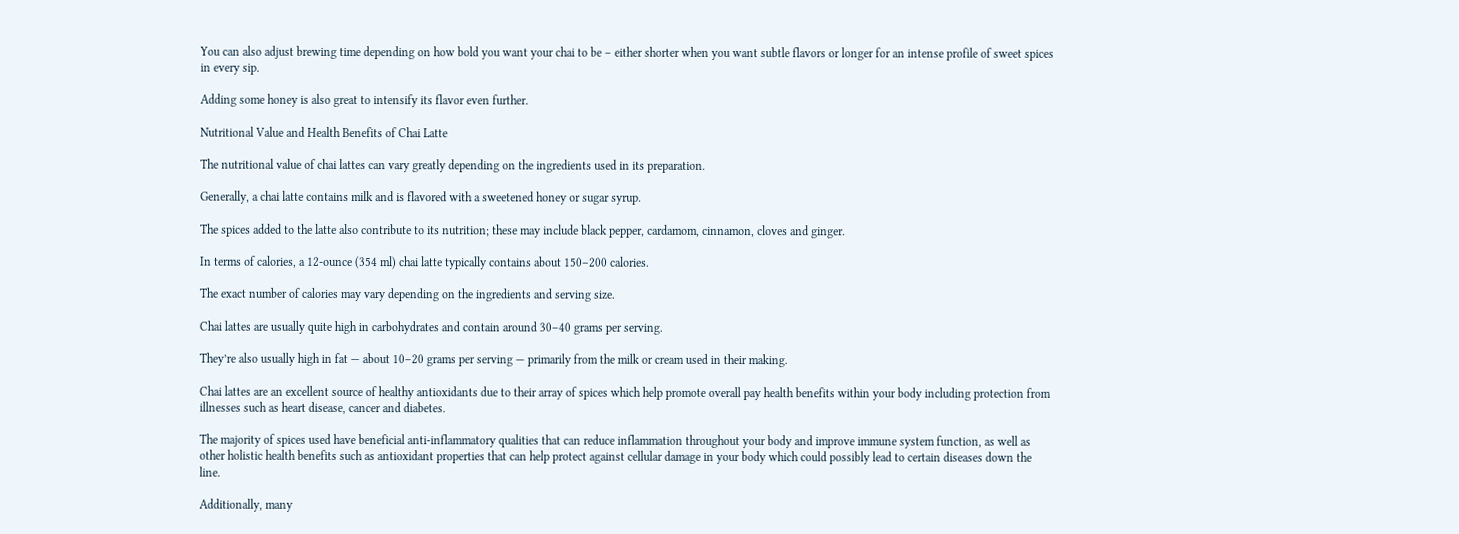You can also adjust brewing time depending on how bold you want your chai to be – either shorter when you want subtle flavors or longer for an intense profile of sweet spices in every sip.

Adding some honey is also great to intensify its flavor even further.

Nutritional Value and Health Benefits of Chai Latte

The nutritional value of chai lattes can vary greatly depending on the ingredients used in its preparation.

Generally, a chai latte contains milk and is flavored with a sweetened honey or sugar syrup.

The spices added to the latte also contribute to its nutrition; these may include black pepper, cardamom, cinnamon, cloves and ginger.

In terms of calories, a 12-ounce (354 ml) chai latte typically contains about 150–200 calories.

The exact number of calories may vary depending on the ingredients and serving size.

Chai lattes are usually quite high in carbohydrates and contain around 30–40 grams per serving.

They’re also usually high in fat — about 10–20 grams per serving — primarily from the milk or cream used in their making.

Chai lattes are an excellent source of healthy antioxidants due to their array of spices which help promote overall pay health benefits within your body including protection from illnesses such as heart disease, cancer and diabetes.

The majority of spices used have beneficial anti-inflammatory qualities that can reduce inflammation throughout your body and improve immune system function, as well as other holistic health benefits such as antioxidant properties that can help protect against cellular damage in your body which could possibly lead to certain diseases down the line.

Additionally, many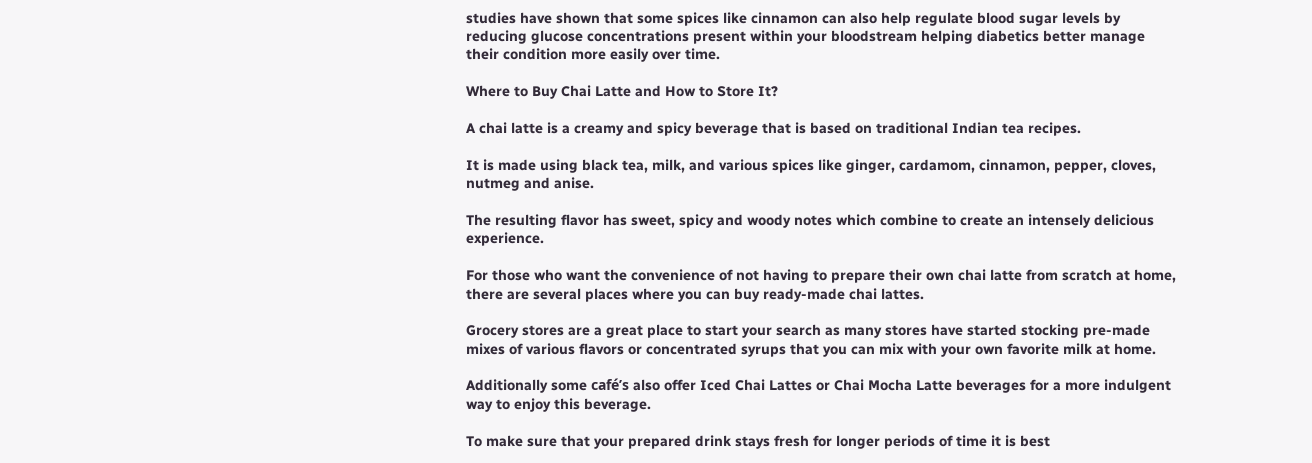studies have shown that some spices like cinnamon can also help regulate blood sugar levels by reducing glucose concentrations present within your bloodstream helping diabetics better manage their condition more easily over time.

Where to Buy Chai Latte and How to Store It?

A chai latte is a creamy and spicy beverage that is based on traditional Indian tea recipes.

It is made using black tea, milk, and various spices like ginger, cardamom, cinnamon, pepper, cloves, nutmeg and anise.

The resulting flavor has sweet, spicy and woody notes which combine to create an intensely delicious experience.

For those who want the convenience of not having to prepare their own chai latte from scratch at home, there are several places where you can buy ready-made chai lattes.

Grocery stores are a great place to start your search as many stores have started stocking pre-made mixes of various flavors or concentrated syrups that you can mix with your own favorite milk at home.

Additionally some café’s also offer Iced Chai Lattes or Chai Mocha Latte beverages for a more indulgent way to enjoy this beverage.

To make sure that your prepared drink stays fresh for longer periods of time it is best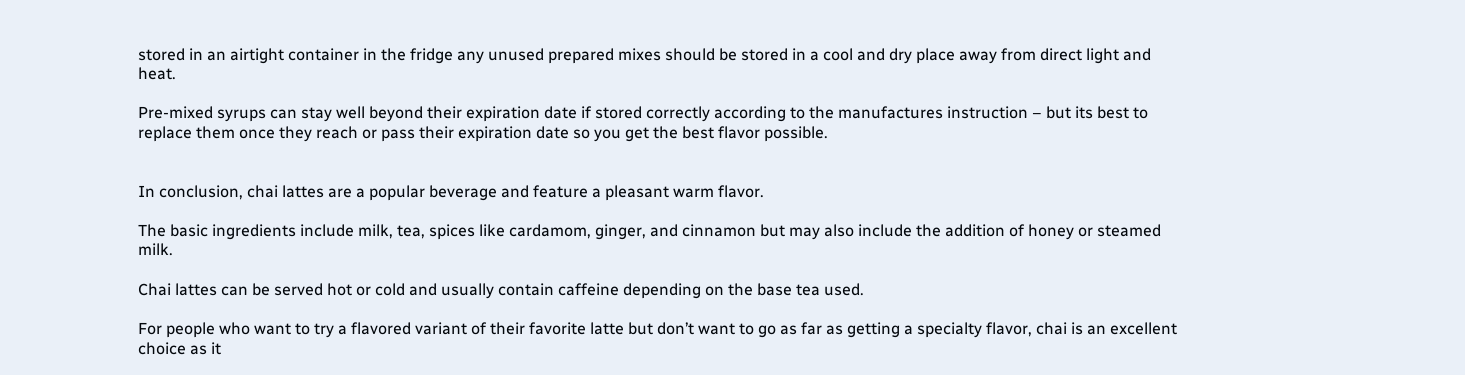stored in an airtight container in the fridge any unused prepared mixes should be stored in a cool and dry place away from direct light and heat.

Pre-mixed syrups can stay well beyond their expiration date if stored correctly according to the manufactures instruction – but its best to replace them once they reach or pass their expiration date so you get the best flavor possible.


In conclusion, chai lattes are a popular beverage and feature a pleasant warm flavor.

The basic ingredients include milk, tea, spices like cardamom, ginger, and cinnamon but may also include the addition of honey or steamed milk.

Chai lattes can be served hot or cold and usually contain caffeine depending on the base tea used.

For people who want to try a flavored variant of their favorite latte but don’t want to go as far as getting a specialty flavor, chai is an excellent choice as it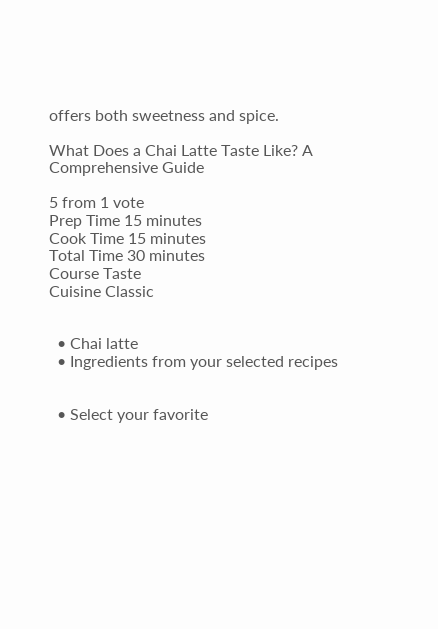offers both sweetness and spice.

What Does a Chai Latte Taste Like? A Comprehensive Guide

5 from 1 vote
Prep Time 15 minutes
Cook Time 15 minutes
Total Time 30 minutes
Course Taste
Cuisine Classic


  • Chai latte
  • Ingredients from your selected recipes


  • Select your favorite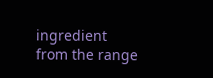ingredient from the range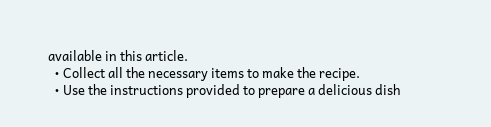available in this article.
  • Collect all the necessary items to make the recipe.
  • Use the instructions provided to prepare a delicious dish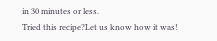in 30 minutes or less.
Tried this recipe?Let us know how it was!